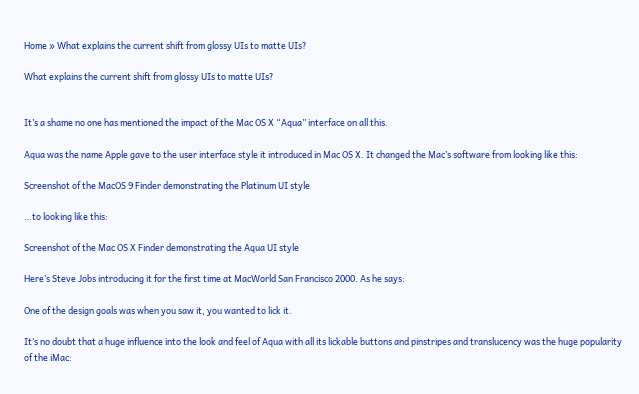Home » What explains the current shift from glossy UIs to matte UIs?

What explains the current shift from glossy UIs to matte UIs?


It’s a shame no one has mentioned the impact of the Mac OS X “Aqua” interface on all this.

Aqua was the name Apple gave to the user interface style it introduced in Mac OS X. It changed the Mac’s software from looking like this:

Screenshot of the MacOS 9 Finder demonstrating the Platinum UI style

…to looking like this:

Screenshot of the Mac OS X Finder demonstrating the Aqua UI style

Here’s Steve Jobs introducing it for the first time at MacWorld San Francisco 2000. As he says:

One of the design goals was when you saw it, you wanted to lick it.

It’s no doubt that a huge influence into the look and feel of Aqua with all its lickable buttons and pinstripes and translucency was the huge popularity of the iMac: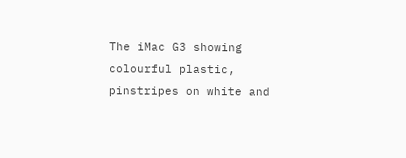The iMac G3 showing colourful plastic, pinstripes on white and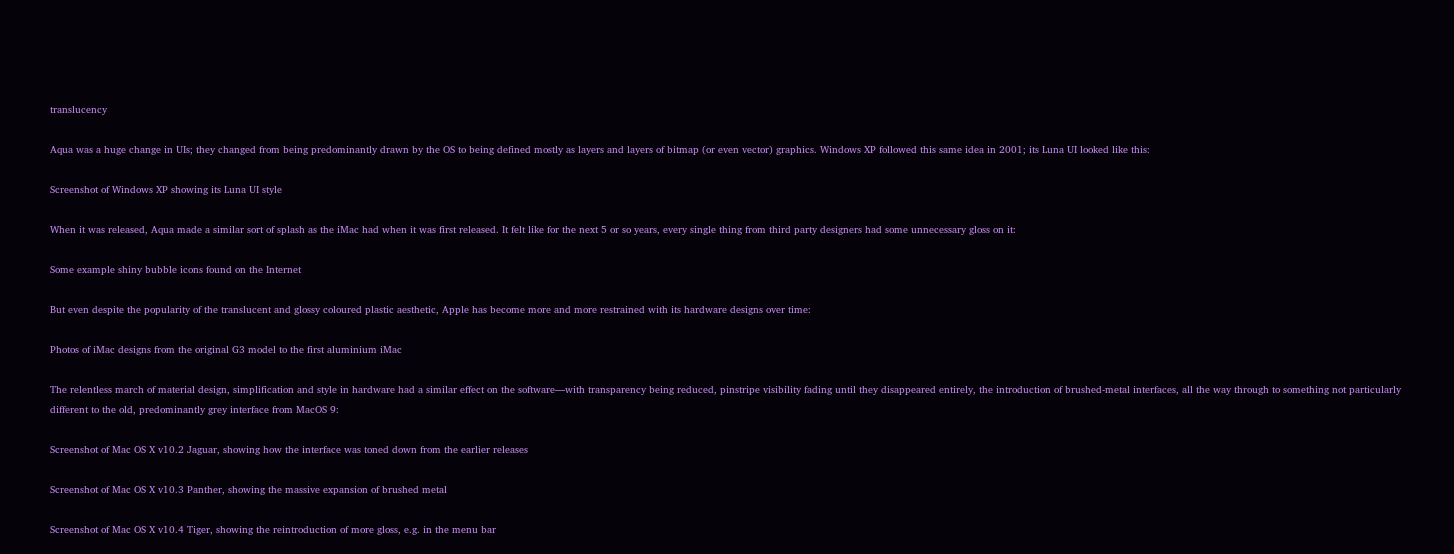translucency

Aqua was a huge change in UIs; they changed from being predominantly drawn by the OS to being defined mostly as layers and layers of bitmap (or even vector) graphics. Windows XP followed this same idea in 2001; its Luna UI looked like this:

Screenshot of Windows XP showing its Luna UI style

When it was released, Aqua made a similar sort of splash as the iMac had when it was first released. It felt like for the next 5 or so years, every single thing from third party designers had some unnecessary gloss on it:

Some example shiny bubble icons found on the Internet

But even despite the popularity of the translucent and glossy coloured plastic aesthetic, Apple has become more and more restrained with its hardware designs over time:

Photos of iMac designs from the original G3 model to the first aluminium iMac

The relentless march of material design, simplification and style in hardware had a similar effect on the software—with transparency being reduced, pinstripe visibility fading until they disappeared entirely, the introduction of brushed-metal interfaces, all the way through to something not particularly different to the old, predominantly grey interface from MacOS 9:

Screenshot of Mac OS X v10.2 Jaguar, showing how the interface was toned down from the earlier releases

Screenshot of Mac OS X v10.3 Panther, showing the massive expansion of brushed metal

Screenshot of Mac OS X v10.4 Tiger, showing the reintroduction of more gloss, e.g. in the menu bar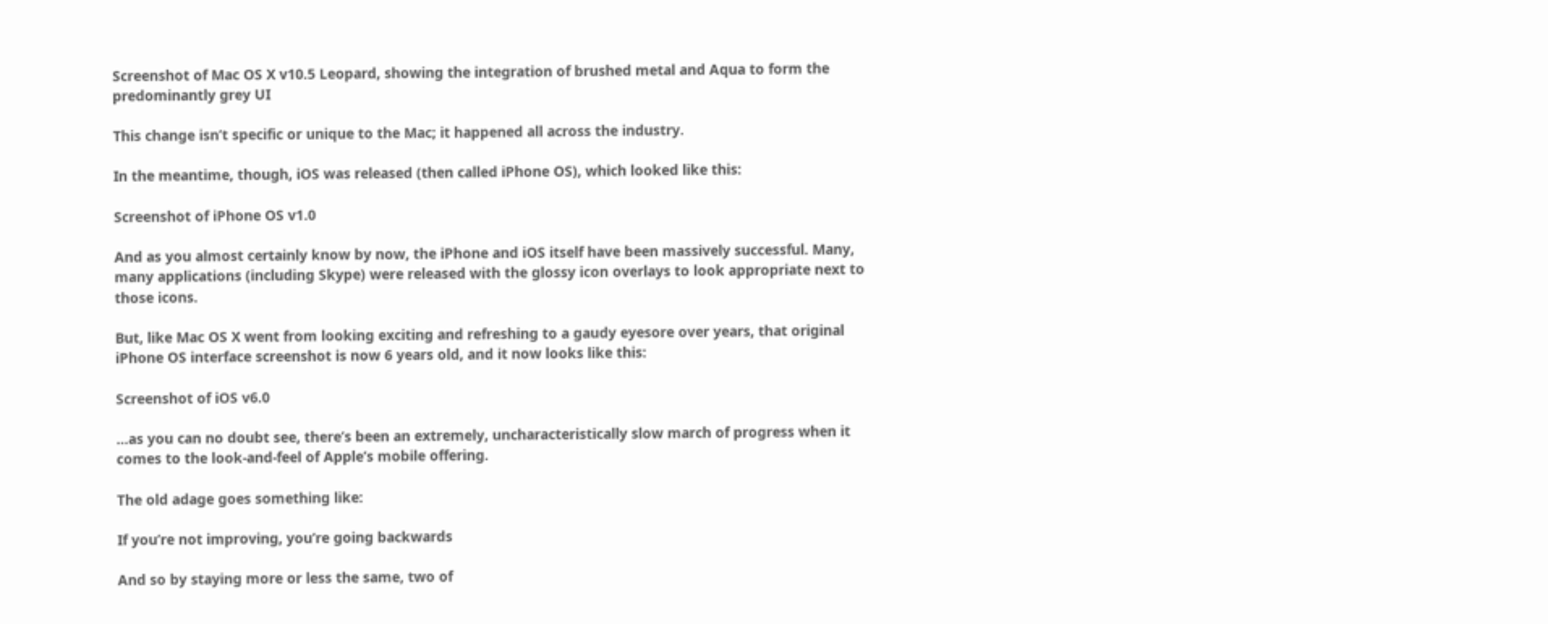Screenshot of Mac OS X v10.5 Leopard, showing the integration of brushed metal and Aqua to form the predominantly grey UI

This change isn’t specific or unique to the Mac; it happened all across the industry.

In the meantime, though, iOS was released (then called iPhone OS), which looked like this:

Screenshot of iPhone OS v1.0

And as you almost certainly know by now, the iPhone and iOS itself have been massively successful. Many, many applications (including Skype) were released with the glossy icon overlays to look appropriate next to those icons.

But, like Mac OS X went from looking exciting and refreshing to a gaudy eyesore over years, that original iPhone OS interface screenshot is now 6 years old, and it now looks like this:

Screenshot of iOS v6.0

…as you can no doubt see, there’s been an extremely, uncharacteristically slow march of progress when it comes to the look-and-feel of Apple’s mobile offering.

The old adage goes something like:

If you’re not improving, you’re going backwards

And so by staying more or less the same, two of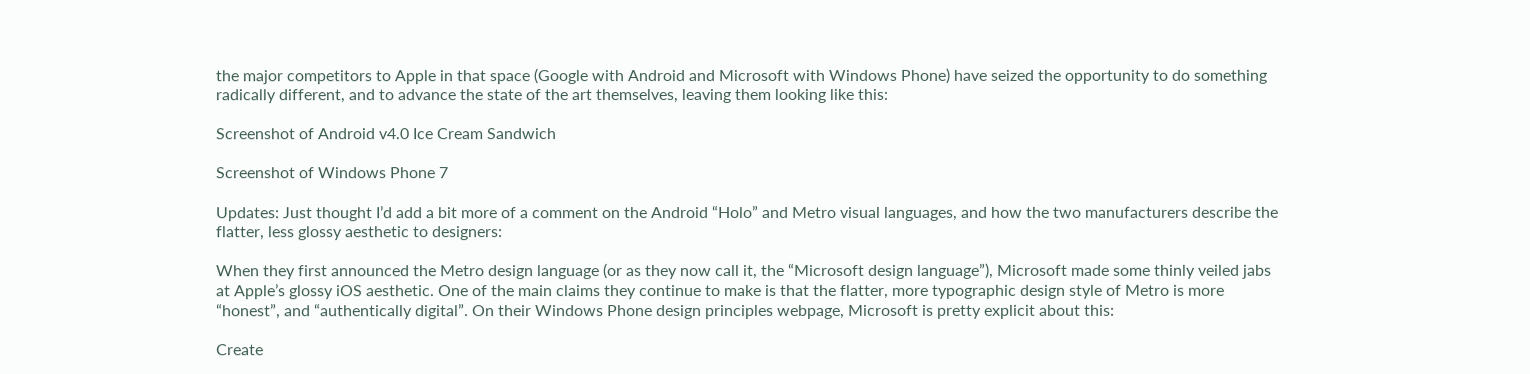the major competitors to Apple in that space (Google with Android and Microsoft with Windows Phone) have seized the opportunity to do something radically different, and to advance the state of the art themselves, leaving them looking like this:

Screenshot of Android v4.0 Ice Cream Sandwich

Screenshot of Windows Phone 7

Updates: Just thought I’d add a bit more of a comment on the Android “Holo” and Metro visual languages, and how the two manufacturers describe the flatter, less glossy aesthetic to designers:

When they first announced the Metro design language (or as they now call it, the “Microsoft design language”), Microsoft made some thinly veiled jabs at Apple’s glossy iOS aesthetic. One of the main claims they continue to make is that the flatter, more typographic design style of Metro is more “honest”, and “authentically digital”. On their Windows Phone design principles webpage, Microsoft is pretty explicit about this:

Create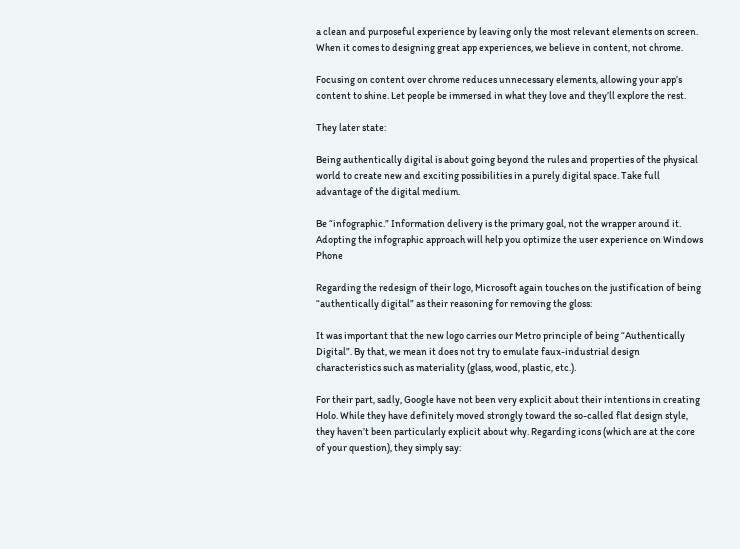a clean and purposeful experience by leaving only the most relevant elements on screen.
When it comes to designing great app experiences, we believe in content, not chrome.

Focusing on content over chrome reduces unnecessary elements, allowing your app’s content to shine. Let people be immersed in what they love and they’ll explore the rest.

They later state:

Being authentically digital is about going beyond the rules and properties of the physical world to create new and exciting possibilities in a purely digital space. Take full advantage of the digital medium.

Be “infographic.” Information delivery is the primary goal, not the wrapper around it. Adopting the infographic approach will help you optimize the user experience on Windows Phone

Regarding the redesign of their logo, Microsoft again touches on the justification of being “authentically digital” as their reasoning for removing the gloss:

It was important that the new logo carries our Metro principle of being “Authentically Digital”. By that, we mean it does not try to emulate faux-industrial design characteristics such as materiality (glass, wood, plastic, etc.).

For their part, sadly, Google have not been very explicit about their intentions in creating Holo. While they have definitely moved strongly toward the so-called flat design style, they haven’t been particularly explicit about why. Regarding icons (which are at the core of your question), they simply say: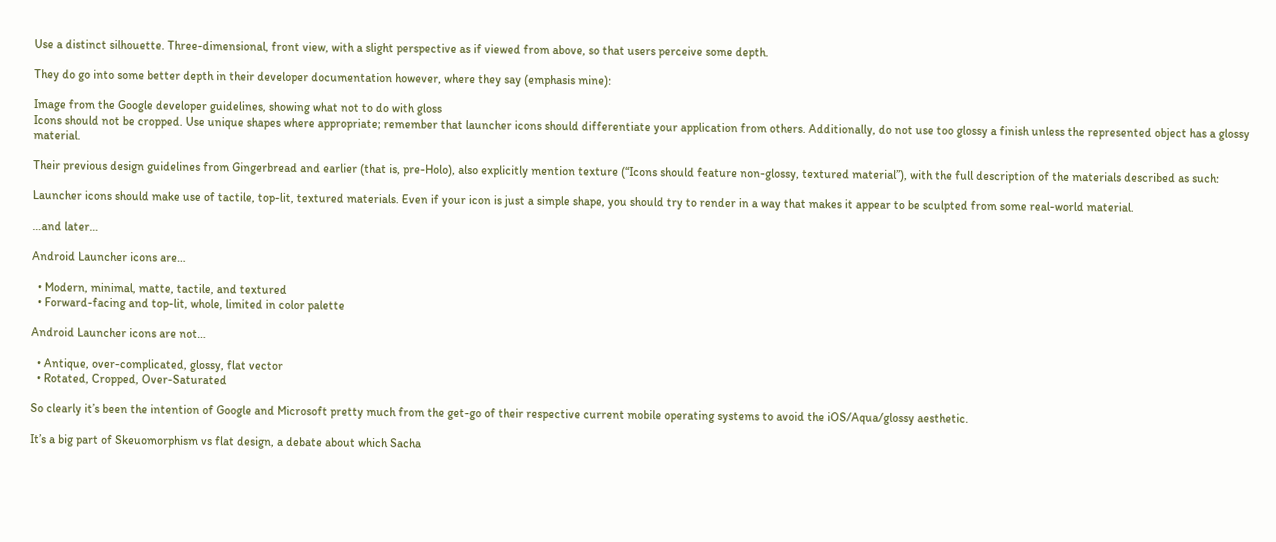Use a distinct silhouette. Three-dimensional, front view, with a slight perspective as if viewed from above, so that users perceive some depth.

They do go into some better depth in their developer documentation however, where they say (emphasis mine):

Image from the Google developer guidelines, showing what not to do with gloss
Icons should not be cropped. Use unique shapes where appropriate; remember that launcher icons should differentiate your application from others. Additionally, do not use too glossy a finish unless the represented object has a glossy material.

Their previous design guidelines from Gingerbread and earlier (that is, pre-Holo), also explicitly mention texture (“Icons should feature non-glossy, textured material”), with the full description of the materials described as such:

Launcher icons should make use of tactile, top-lit, textured materials. Even if your icon is just a simple shape, you should try to render in a way that makes it appear to be sculpted from some real-world material.

…and later…

Android Launcher icons are…

  • Modern, minimal, matte, tactile, and textured
  • Forward-facing and top-lit, whole, limited in color palette

Android Launcher icons are not…

  • Antique, over-complicated, glossy, flat vector
  • Rotated, Cropped, Over-Saturated

So clearly it’s been the intention of Google and Microsoft pretty much from the get-go of their respective current mobile operating systems to avoid the iOS/Aqua/glossy aesthetic.

It’s a big part of Skeuomorphism vs flat design, a debate about which Sacha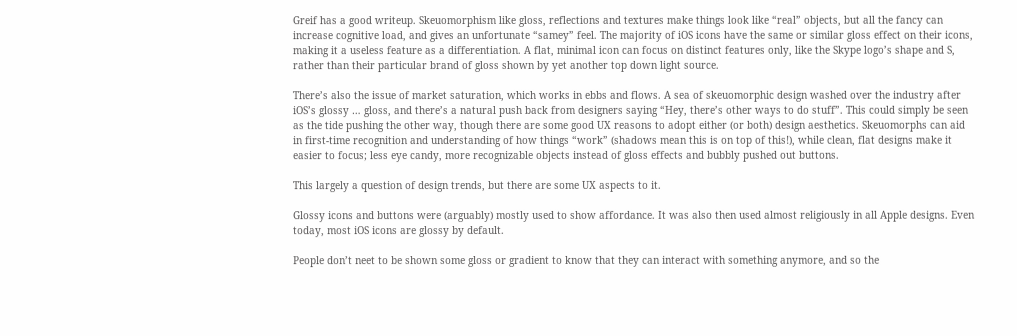Greif has a good writeup. Skeuomorphism like gloss, reflections and textures make things look like “real” objects, but all the fancy can increase cognitive load, and gives an unfortunate “samey” feel. The majority of iOS icons have the same or similar gloss effect on their icons, making it a useless feature as a differentiation. A flat, minimal icon can focus on distinct features only, like the Skype logo’s shape and S, rather than their particular brand of gloss shown by yet another top down light source.

There’s also the issue of market saturation, which works in ebbs and flows. A sea of skeuomorphic design washed over the industry after iOS’s glossy … gloss, and there’s a natural push back from designers saying “Hey, there’s other ways to do stuff”. This could simply be seen as the tide pushing the other way, though there are some good UX reasons to adopt either (or both) design aesthetics. Skeuomorphs can aid in first-time recognition and understanding of how things “work” (shadows mean this is on top of this!), while clean, flat designs make it easier to focus; less eye candy, more recognizable objects instead of gloss effects and bubbly pushed out buttons.

This largely a question of design trends, but there are some UX aspects to it.

Glossy icons and buttons were (arguably) mostly used to show affordance. It was also then used almost religiously in all Apple designs. Even today, most iOS icons are glossy by default.

People don’t neet to be shown some gloss or gradient to know that they can interact with something anymore, and so the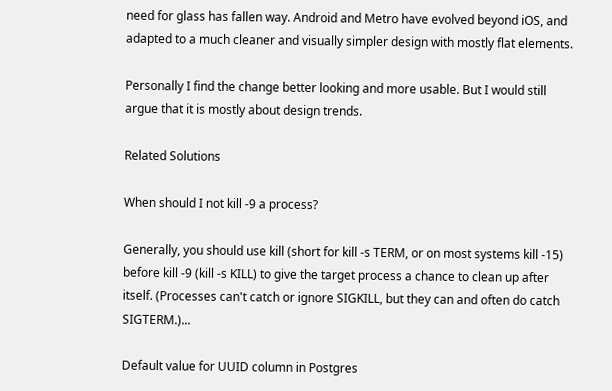need for glass has fallen way. Android and Metro have evolved beyond iOS, and adapted to a much cleaner and visually simpler design with mostly flat elements.

Personally I find the change better looking and more usable. But I would still argue that it is mostly about design trends.

Related Solutions

When should I not kill -9 a process?

Generally, you should use kill (short for kill -s TERM, or on most systems kill -15) before kill -9 (kill -s KILL) to give the target process a chance to clean up after itself. (Processes can't catch or ignore SIGKILL, but they can and often do catch SIGTERM.)...

Default value for UUID column in Postgres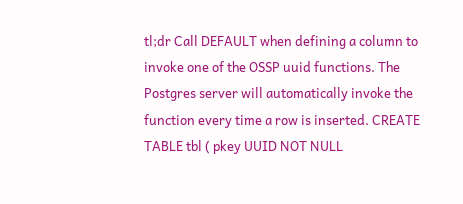tl;dr Call DEFAULT when defining a column to invoke one of the OSSP uuid functions. The Postgres server will automatically invoke the function every time a row is inserted. CREATE TABLE tbl ( pkey UUID NOT NULL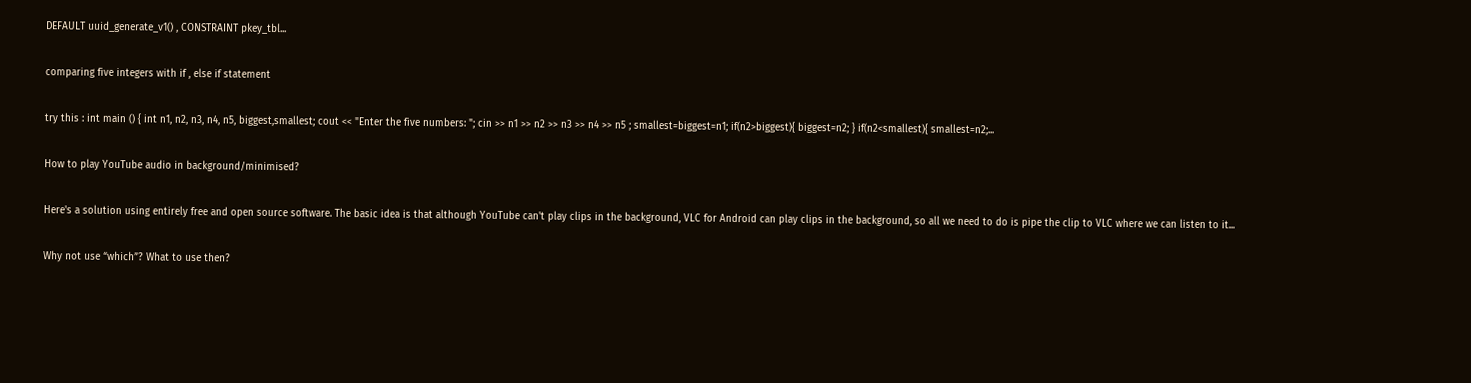DEFAULT uuid_generate_v1() , CONSTRAINT pkey_tbl...

comparing five integers with if , else if statement

try this : int main () { int n1, n2, n3, n4, n5, biggest,smallest; cout << "Enter the five numbers: "; cin >> n1 >> n2 >> n3 >> n4 >> n5 ; smallest=biggest=n1; if(n2>biggest){ biggest=n2; } if(n2<smallest){ smallest=n2;...

How to play YouTube audio in background/minimised?

Here's a solution using entirely free and open source software. The basic idea is that although YouTube can't play clips in the background, VLC for Android can play clips in the background, so all we need to do is pipe the clip to VLC where we can listen to it...

Why not use “which”? What to use then?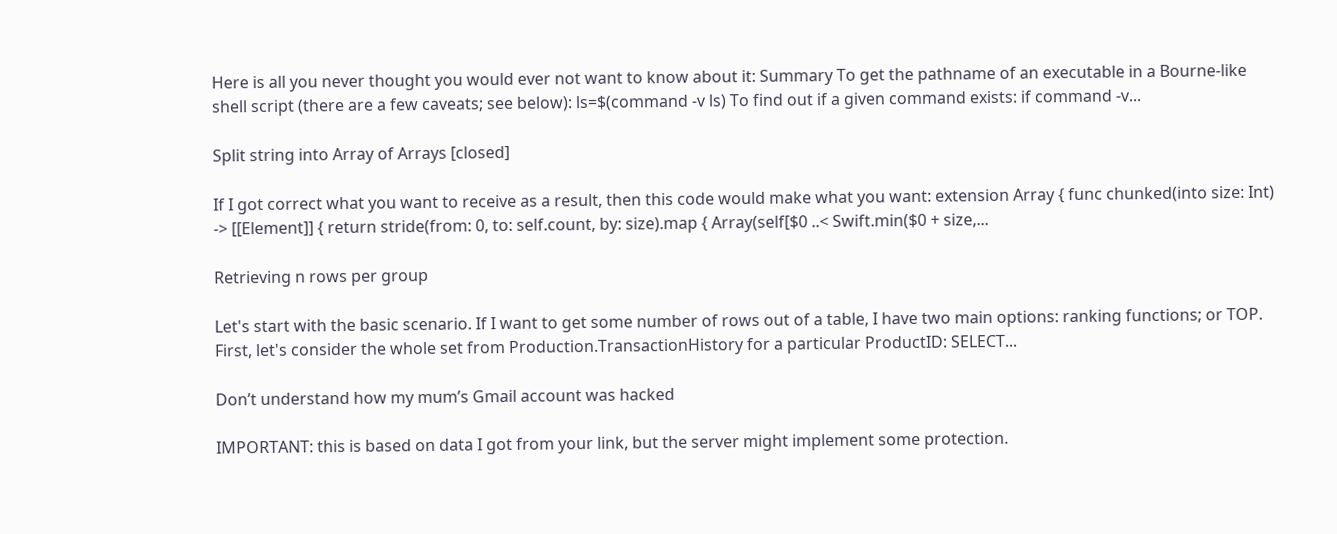Here is all you never thought you would ever not want to know about it: Summary To get the pathname of an executable in a Bourne-like shell script (there are a few caveats; see below): ls=$(command -v ls) To find out if a given command exists: if command -v...

Split string into Array of Arrays [closed]

If I got correct what you want to receive as a result, then this code would make what you want: extension Array { func chunked(into size: Int) -> [[Element]] { return stride(from: 0, to: self.count, by: size).map { Array(self[$0 ..< Swift.min($0 + size,...

Retrieving n rows per group

Let's start with the basic scenario. If I want to get some number of rows out of a table, I have two main options: ranking functions; or TOP. First, let's consider the whole set from Production.TransactionHistory for a particular ProductID: SELECT...

Don’t understand how my mum’s Gmail account was hacked

IMPORTANT: this is based on data I got from your link, but the server might implement some protection.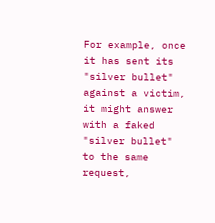For example, once it has sent its "silver bullet" against a victim, it might answer with a faked "silver bullet" to the same request,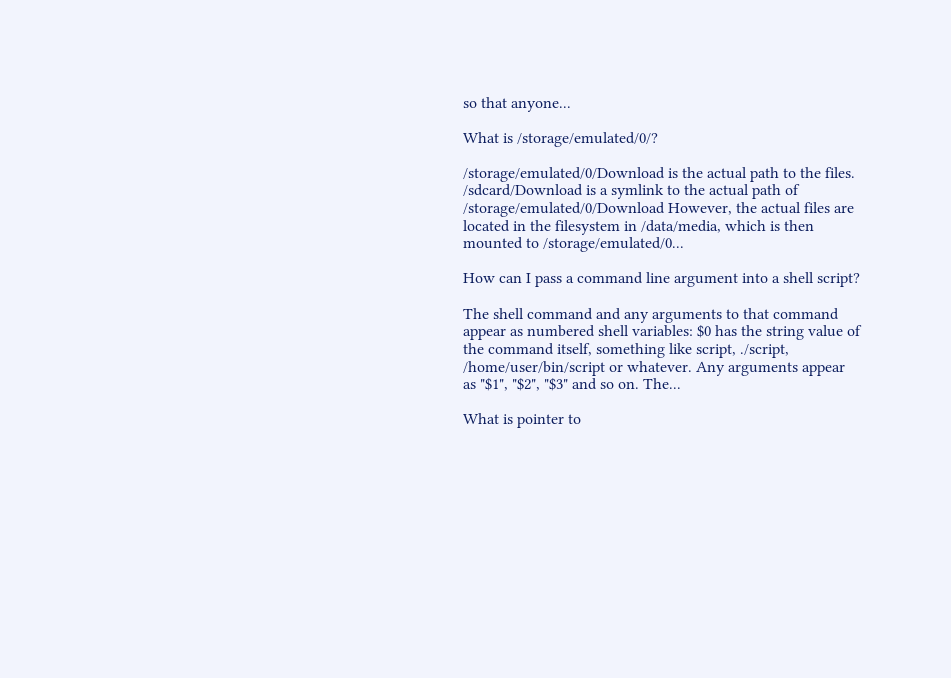so that anyone...

What is /storage/emulated/0/?

/storage/emulated/0/Download is the actual path to the files. /sdcard/Download is a symlink to the actual path of /storage/emulated/0/Download However, the actual files are located in the filesystem in /data/media, which is then mounted to /storage/emulated/0...

How can I pass a command line argument into a shell script?

The shell command and any arguments to that command appear as numbered shell variables: $0 has the string value of the command itself, something like script, ./script, /home/user/bin/script or whatever. Any arguments appear as "$1", "$2", "$3" and so on. The...

What is pointer to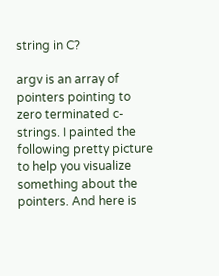string in C?

argv is an array of pointers pointing to zero terminated c-strings. I painted the following pretty picture to help you visualize something about the pointers. And here is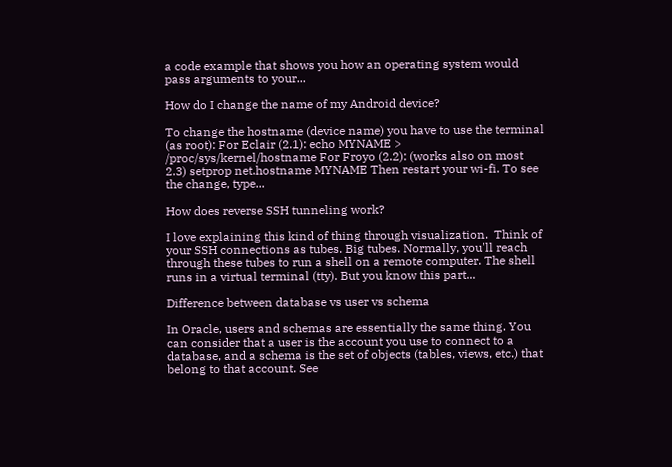a code example that shows you how an operating system would pass arguments to your...

How do I change the name of my Android device?

To change the hostname (device name) you have to use the terminal (as root): For Eclair (2.1): echo MYNAME > /proc/sys/kernel/hostname For Froyo (2.2): (works also on most 2.3) setprop net.hostname MYNAME Then restart your wi-fi. To see the change, type...

How does reverse SSH tunneling work?

I love explaining this kind of thing through visualization.  Think of your SSH connections as tubes. Big tubes. Normally, you'll reach through these tubes to run a shell on a remote computer. The shell runs in a virtual terminal (tty). But you know this part...

Difference between database vs user vs schema

In Oracle, users and schemas are essentially the same thing. You can consider that a user is the account you use to connect to a database, and a schema is the set of objects (tables, views, etc.) that belong to that account. See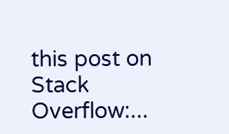this post on Stack Overflow:...